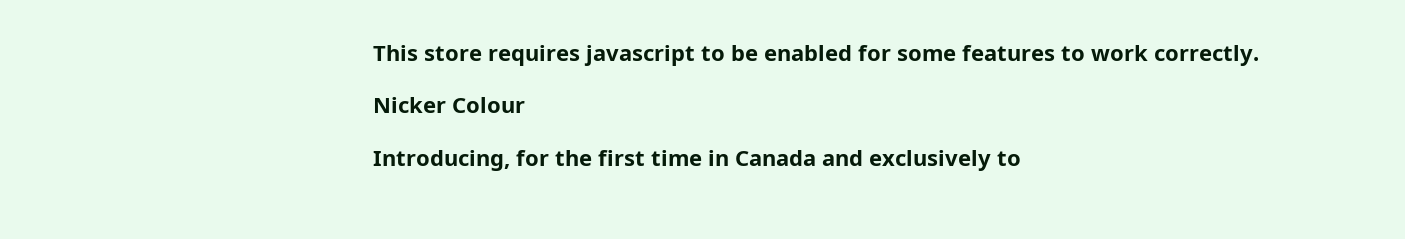This store requires javascript to be enabled for some features to work correctly.

Nicker Colour

Introducing, for the first time in Canada and exclusively to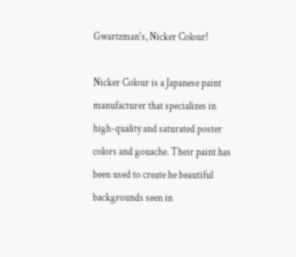Gwartzman's, Nicker Colour!

Nicker Colour is a Japanese paint manufacturer that specializes in high-quality and saturated poster colors and gouache. Their paint has been used to create he beautiful backgrounds seen in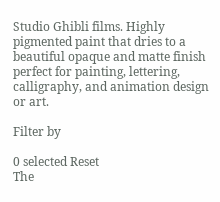Studio Ghibli films. Highly pigmented paint that dries to a beautiful opaque and matte finish perfect for painting, lettering, calligraphy, and animation design or art.

Filter by

0 selected Reset
The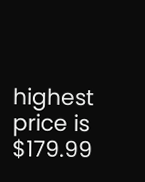highest price is $179.99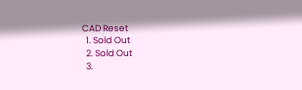CAD Reset
  1. Sold Out
  2. Sold Out
  3.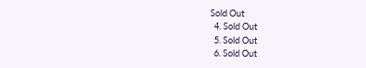Sold Out
  4. Sold Out
  5. Sold Out
  6. Sold Out